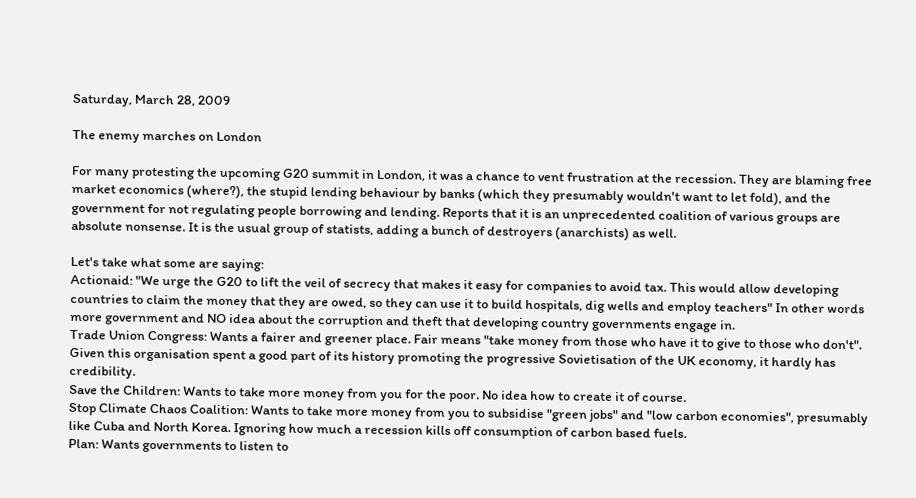Saturday, March 28, 2009

The enemy marches on London

For many protesting the upcoming G20 summit in London, it was a chance to vent frustration at the recession. They are blaming free market economics (where?), the stupid lending behaviour by banks (which they presumably wouldn't want to let fold), and the government for not regulating people borrowing and lending. Reports that it is an unprecedented coalition of various groups are absolute nonsense. It is the usual group of statists, adding a bunch of destroyers (anarchists) as well.

Let's take what some are saying:
Actionaid: "We urge the G20 to lift the veil of secrecy that makes it easy for companies to avoid tax. This would allow developing countries to claim the money that they are owed, so they can use it to build hospitals, dig wells and employ teachers" In other words more government and NO idea about the corruption and theft that developing country governments engage in.
Trade Union Congress: Wants a fairer and greener place. Fair means "take money from those who have it to give to those who don't". Given this organisation spent a good part of its history promoting the progressive Sovietisation of the UK economy, it hardly has credibility.
Save the Children: Wants to take more money from you for the poor. No idea how to create it of course.
Stop Climate Chaos Coalition: Wants to take more money from you to subsidise "green jobs" and "low carbon economies", presumably like Cuba and North Korea. Ignoring how much a recession kills off consumption of carbon based fuels.
Plan: Wants governments to listen to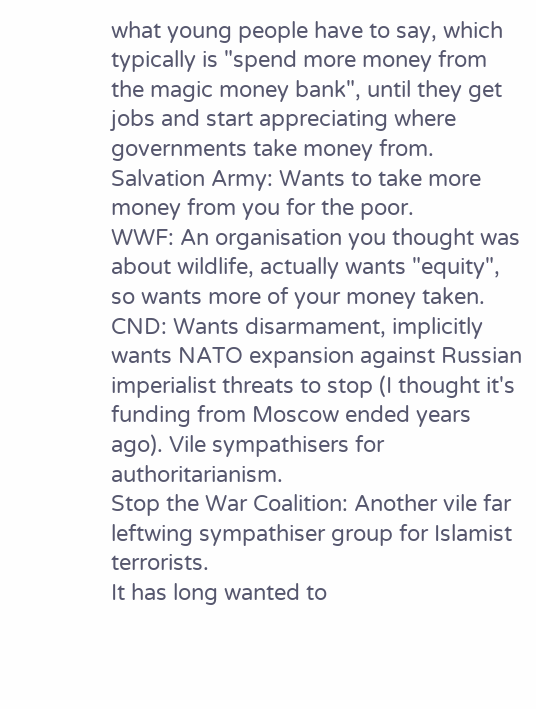what young people have to say, which typically is "spend more money from the magic money bank", until they get jobs and start appreciating where governments take money from.
Salvation Army: Wants to take more money from you for the poor.
WWF: An organisation you thought was about wildlife, actually wants "equity", so wants more of your money taken.
CND: Wants disarmament, implicitly wants NATO expansion against Russian imperialist threats to stop (I thought it's funding from Moscow ended years ago). Vile sympathisers for authoritarianism.
Stop the War Coalition: Another vile far leftwing sympathiser group for Islamist terrorists.
It has long wanted to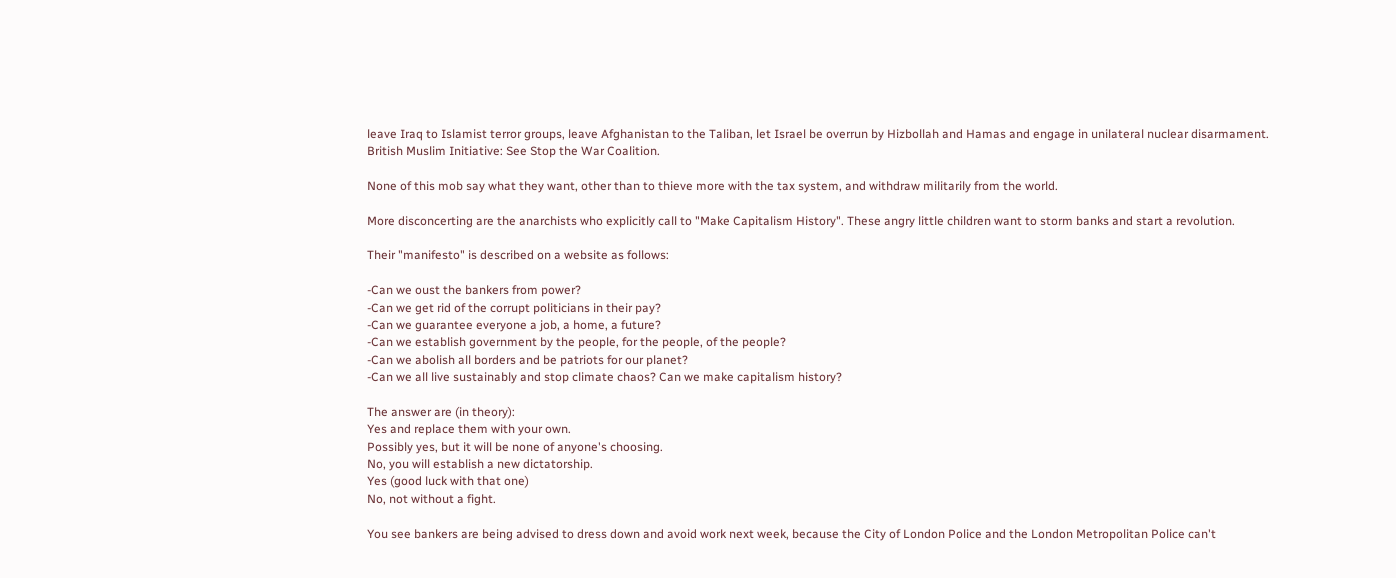leave Iraq to Islamist terror groups, leave Afghanistan to the Taliban, let Israel be overrun by Hizbollah and Hamas and engage in unilateral nuclear disarmament.
British Muslim Initiative: See Stop the War Coalition.

None of this mob say what they want, other than to thieve more with the tax system, and withdraw militarily from the world.

More disconcerting are the anarchists who explicitly call to "Make Capitalism History". These angry little children want to storm banks and start a revolution.

Their "manifesto" is described on a website as follows:

-Can we oust the bankers from power?
-Can we get rid of the corrupt politicians in their pay?
-Can we guarantee everyone a job, a home, a future?
-Can we establish government by the people, for the people, of the people?
-Can we abolish all borders and be patriots for our planet?
-Can we all live sustainably and stop climate chaos? Can we make capitalism history?

The answer are (in theory):
Yes and replace them with your own.
Possibly yes, but it will be none of anyone's choosing.
No, you will establish a new dictatorship.
Yes (good luck with that one)
No, not without a fight.

You see bankers are being advised to dress down and avoid work next week, because the City of London Police and the London Metropolitan Police can't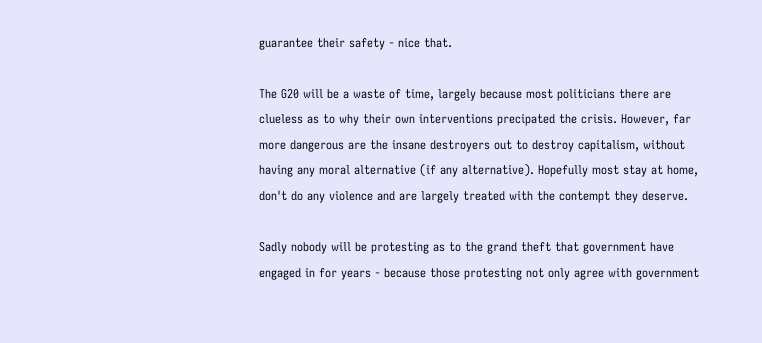guarantee their safety - nice that.

The G20 will be a waste of time, largely because most politicians there are clueless as to why their own interventions precipated the crisis. However, far more dangerous are the insane destroyers out to destroy capitalism, without having any moral alternative (if any alternative). Hopefully most stay at home, don't do any violence and are largely treated with the contempt they deserve.

Sadly nobody will be protesting as to the grand theft that government have engaged in for years - because those protesting not only agree with government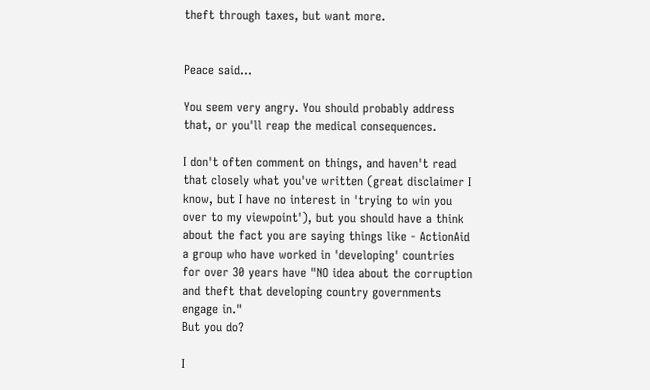theft through taxes, but want more.


Peace said...

You seem very angry. You should probably address that, or you'll reap the medical consequences.

I don't often comment on things, and haven't read that closely what you've written (great disclaimer I know, but I have no interest in 'trying to win you over to my viewpoint'), but you should have a think about the fact you are saying things like - ActionAid a group who have worked in 'developing' countries for over 30 years have "NO idea about the corruption and theft that developing country governments engage in."
But you do?

I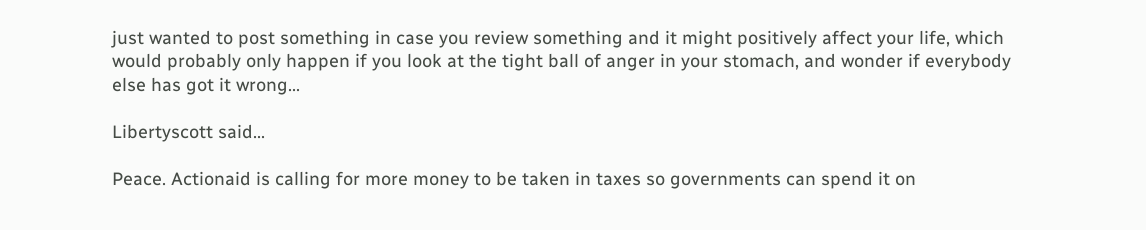just wanted to post something in case you review something and it might positively affect your life, which would probably only happen if you look at the tight ball of anger in your stomach, and wonder if everybody else has got it wrong...

Libertyscott said...

Peace. Actionaid is calling for more money to be taken in taxes so governments can spend it on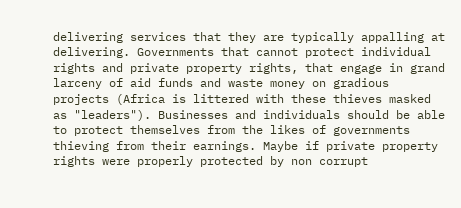delivering services that they are typically appalling at delivering. Governments that cannot protect individual rights and private property rights, that engage in grand larceny of aid funds and waste money on gradious projects (Africa is littered with these thieves masked as "leaders"). Businesses and individuals should be able to protect themselves from the likes of governments thieving from their earnings. Maybe if private property rights were properly protected by non corrupt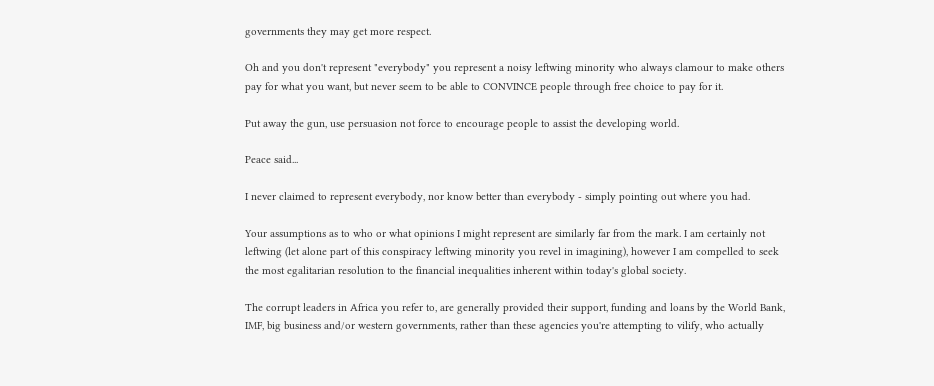governments they may get more respect.

Oh and you don't represent "everybody" you represent a noisy leftwing minority who always clamour to make others pay for what you want, but never seem to be able to CONVINCE people through free choice to pay for it.

Put away the gun, use persuasion not force to encourage people to assist the developing world.

Peace said...

I never claimed to represent everybody, nor know better than everybody - simply pointing out where you had.

Your assumptions as to who or what opinions I might represent are similarly far from the mark. I am certainly not leftwing (let alone part of this conspiracy leftwing minority you revel in imagining), however I am compelled to seek the most egalitarian resolution to the financial inequalities inherent within today's global society.

The corrupt leaders in Africa you refer to, are generally provided their support, funding and loans by the World Bank, IMF, big business and/or western governments, rather than these agencies you're attempting to vilify, who actually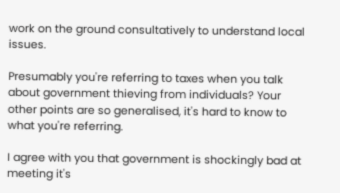work on the ground consultatively to understand local issues.

Presumably you're referring to taxes when you talk about government thieving from individuals? Your other points are so generalised, it's hard to know to what you're referring.

I agree with you that government is shockingly bad at meeting it's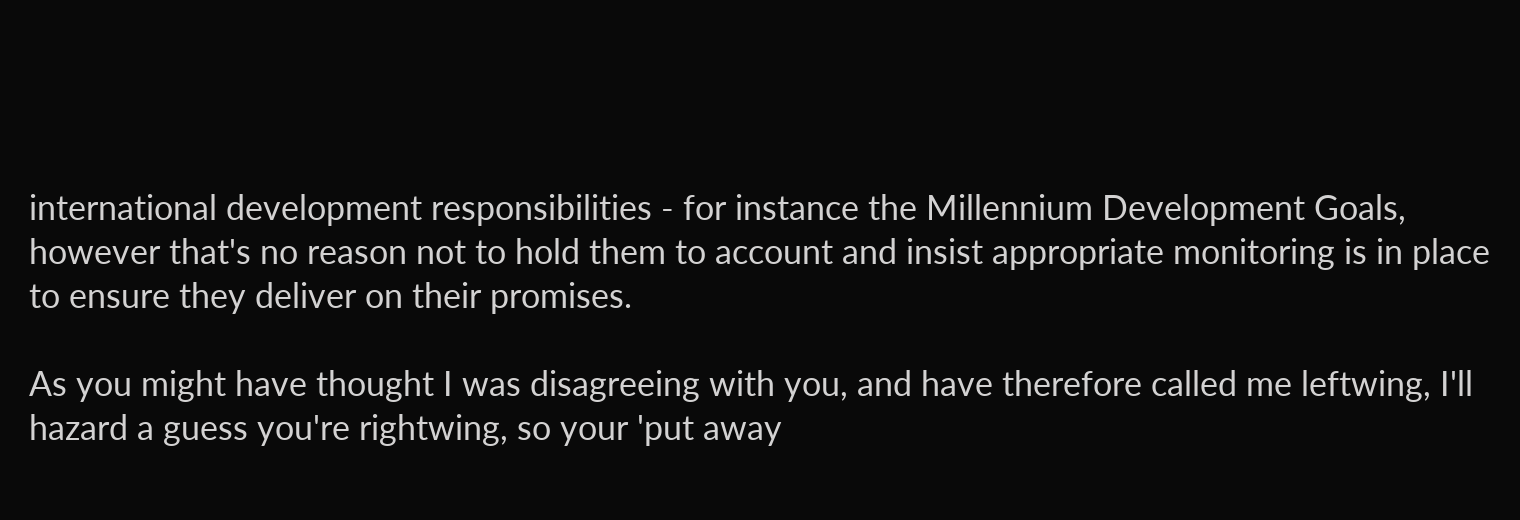international development responsibilities - for instance the Millennium Development Goals, however that's no reason not to hold them to account and insist appropriate monitoring is in place to ensure they deliver on their promises.

As you might have thought I was disagreeing with you, and have therefore called me leftwing, I'll hazard a guess you're rightwing, so your 'put away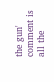the gun' comment is all the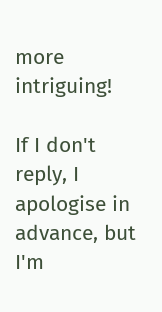more intriguing!

If I don't reply, I apologise in advance, but I'm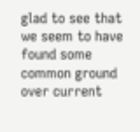glad to see that we seem to have found some common ground over current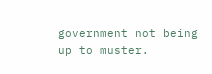government not being up to muster.